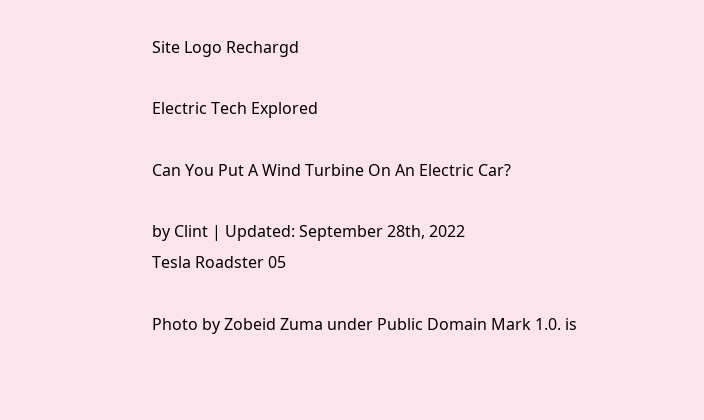Site Logo Rechargd

Electric Tech Explored

Can You Put A Wind Turbine On An Electric Car?

by Clint | Updated: September 28th, 2022
Tesla Roadster 05

Photo by Zobeid Zuma under Public Domain Mark 1.0. is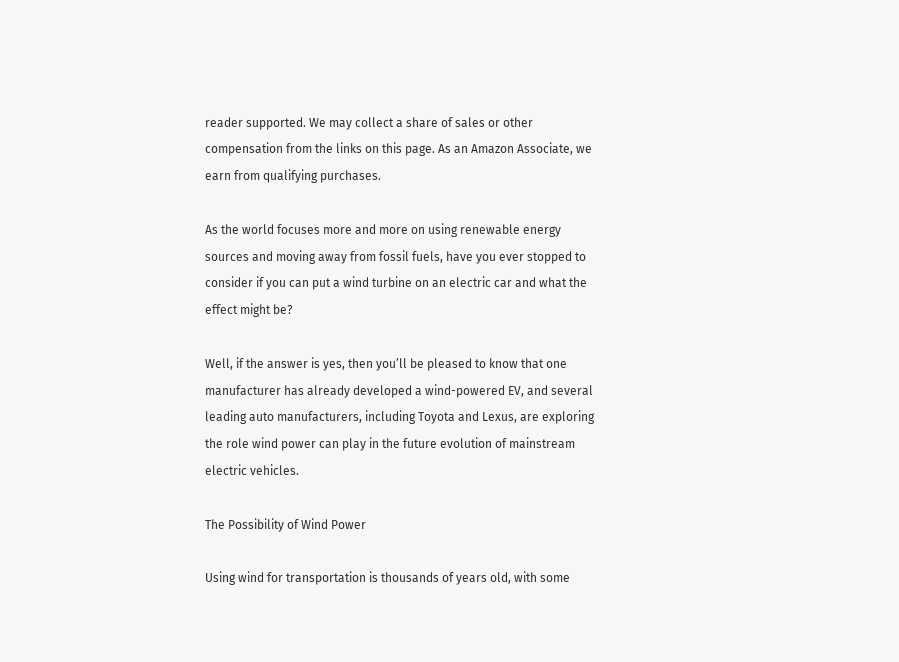reader supported. We may collect a share of sales or other compensation from the links on this page. As an Amazon Associate, we earn from qualifying purchases.

As the world focuses more and more on using renewable energy sources and moving away from fossil fuels, have you ever stopped to consider if you can put a wind turbine on an electric car and what the effect might be?

Well, if the answer is yes, then you’ll be pleased to know that one manufacturer has already developed a wind-powered EV, and several leading auto manufacturers, including Toyota and Lexus, are exploring the role wind power can play in the future evolution of mainstream electric vehicles.

The Possibility of Wind Power

Using wind for transportation is thousands of years old, with some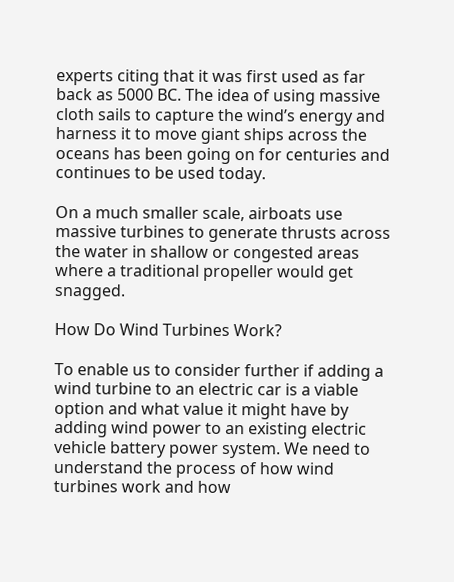experts citing that it was first used as far back as 5000 BC. The idea of using massive cloth sails to capture the wind’s energy and harness it to move giant ships across the oceans has been going on for centuries and continues to be used today.

On a much smaller scale, airboats use massive turbines to generate thrusts across the water in shallow or congested areas where a traditional propeller would get snagged.

How Do Wind Turbines Work?

To enable us to consider further if adding a wind turbine to an electric car is a viable option and what value it might have by adding wind power to an existing electric vehicle battery power system. We need to understand the process of how wind turbines work and how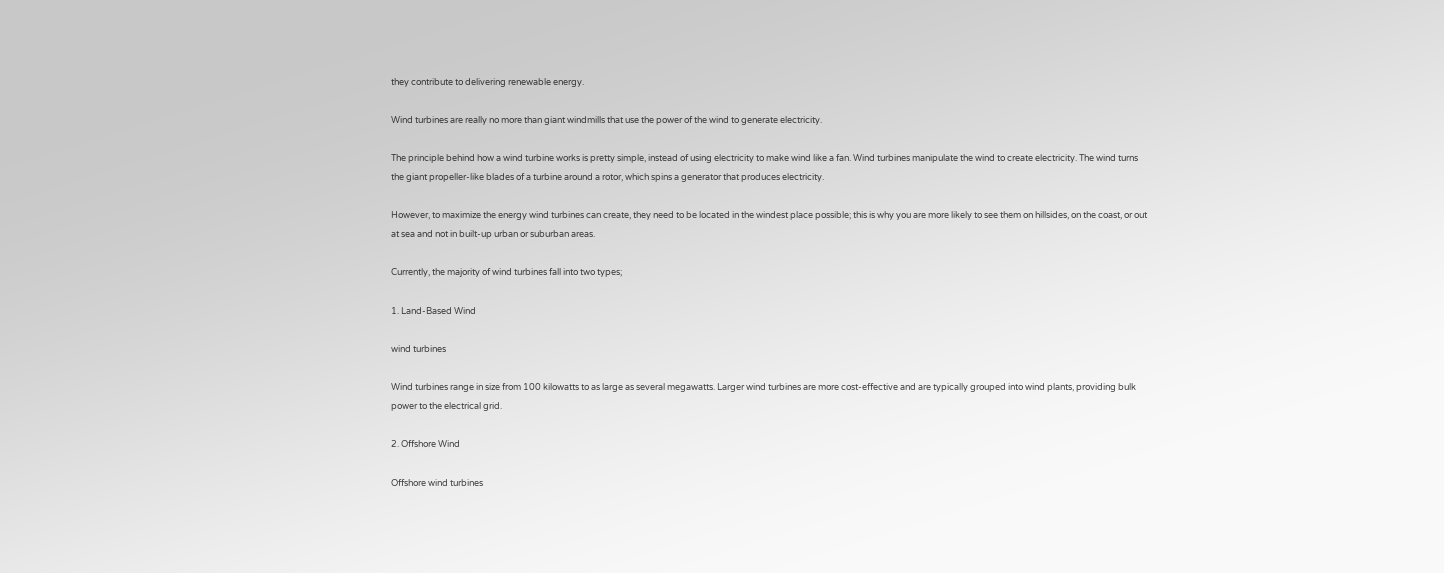they contribute to delivering renewable energy.

Wind turbines are really no more than giant windmills that use the power of the wind to generate electricity.

The principle behind how a wind turbine works is pretty simple, instead of using electricity to make wind like a fan. Wind turbines manipulate the wind to create electricity. The wind turns the giant propeller-like blades of a turbine around a rotor, which spins a generator that produces electricity.

However, to maximize the energy wind turbines can create, they need to be located in the windest place possible; this is why you are more likely to see them on hillsides, on the coast, or out at sea and not in built-up urban or suburban areas.

Currently, the majority of wind turbines fall into two types;

1. Land-Based Wind

wind turbines

Wind turbines range in size from 100 kilowatts to as large as several megawatts. Larger wind turbines are more cost-effective and are typically grouped into wind plants, providing bulk power to the electrical grid.

2. Offshore Wind

Offshore wind turbines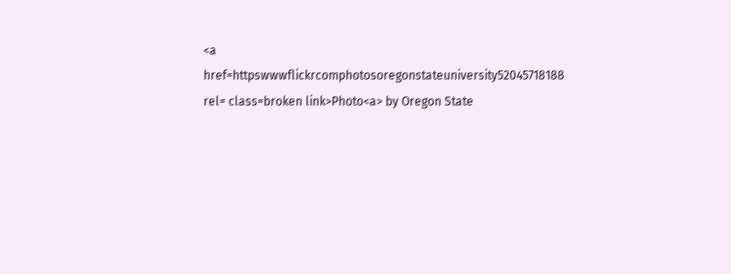<a href=httpswwwflickrcomphotosoregonstateuniversity52045718188 rel= class=broken link>Photo<a> by Oregon State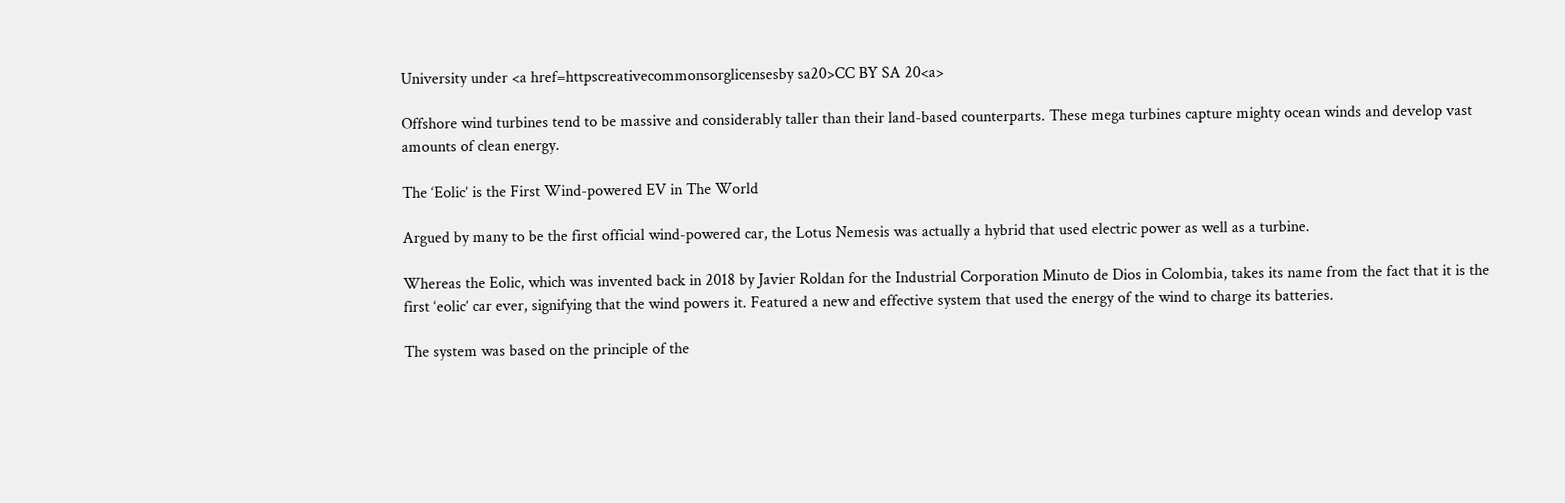University under <a href=httpscreativecommonsorglicensesby sa20>CC BY SA 20<a>

Offshore wind turbines tend to be massive and considerably taller than their land-based counterparts. These mega turbines capture mighty ocean winds and develop vast amounts of clean energy.

The ‘Eolic’ is the First Wind-powered EV in The World

Argued by many to be the first official wind-powered car, the Lotus Nemesis was actually a hybrid that used electric power as well as a turbine.

Whereas the Eolic, which was invented back in 2018 by Javier Roldan for the Industrial Corporation Minuto de Dios in Colombia, takes its name from the fact that it is the first ‘eolic’ car ever, signifying that the wind powers it. Featured a new and effective system that used the energy of the wind to charge its batteries.

The system was based on the principle of the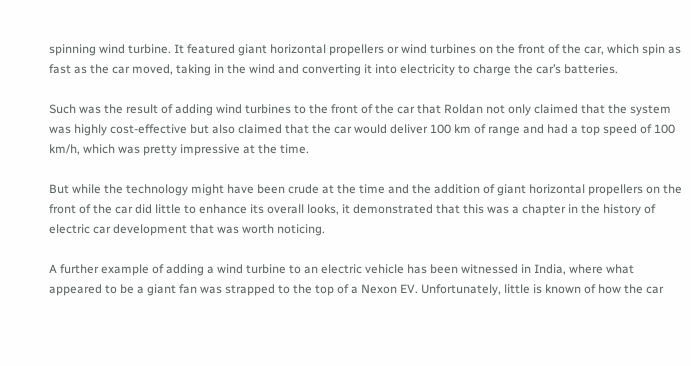spinning wind turbine. It featured giant horizontal propellers or wind turbines on the front of the car, which spin as fast as the car moved, taking in the wind and converting it into electricity to charge the car’s batteries.

Such was the result of adding wind turbines to the front of the car that Roldan not only claimed that the system was highly cost-effective but also claimed that the car would deliver 100 km of range and had a top speed of 100 km/h, which was pretty impressive at the time.

But while the technology might have been crude at the time and the addition of giant horizontal propellers on the front of the car did little to enhance its overall looks, it demonstrated that this was a chapter in the history of electric car development that was worth noticing.

A further example of adding a wind turbine to an electric vehicle has been witnessed in India, where what appeared to be a giant fan was strapped to the top of a Nexon EV. Unfortunately, little is known of how the car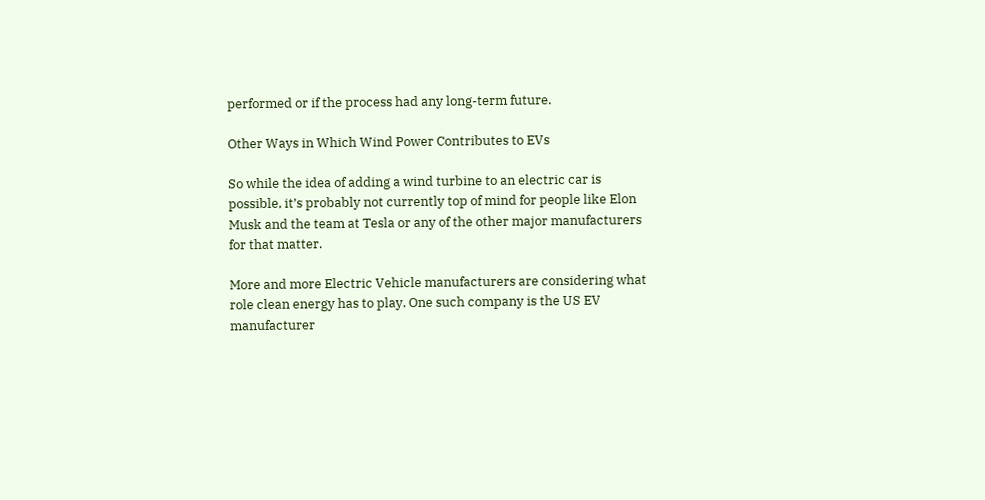performed or if the process had any long-term future.

Other Ways in Which Wind Power Contributes to EVs

So while the idea of adding a wind turbine to an electric car is possible, it’s probably not currently top of mind for people like Elon Musk and the team at Tesla or any of the other major manufacturers for that matter.

More and more Electric Vehicle manufacturers are considering what role clean energy has to play. One such company is the US EV manufacturer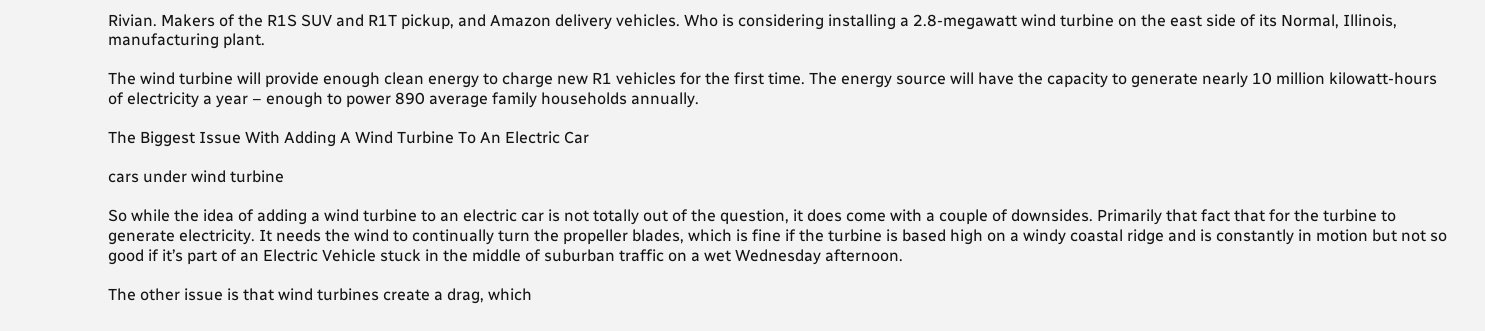Rivian. Makers of the R1S SUV and R1T pickup, and Amazon delivery vehicles. Who is considering installing a 2.8-megawatt wind turbine on the east side of its Normal, Illinois, manufacturing plant.

The wind turbine will provide enough clean energy to charge new R1 vehicles for the first time. The energy source will have the capacity to generate nearly 10 million kilowatt-hours of electricity a year – enough to power 890 average family households annually.

The Biggest Issue With Adding A Wind Turbine To An Electric Car

cars under wind turbine

So while the idea of adding a wind turbine to an electric car is not totally out of the question, it does come with a couple of downsides. Primarily that fact that for the turbine to generate electricity. It needs the wind to continually turn the propeller blades, which is fine if the turbine is based high on a windy coastal ridge and is constantly in motion but not so good if it’s part of an Electric Vehicle stuck in the middle of suburban traffic on a wet Wednesday afternoon.

The other issue is that wind turbines create a drag, which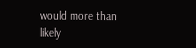would more than likely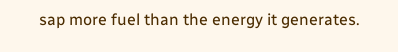sap more fuel than the energy it generates.